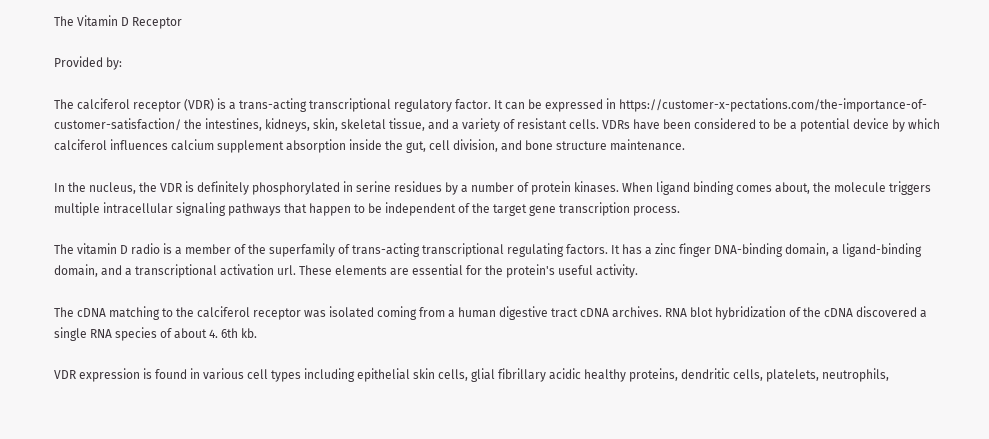The Vitamin D Receptor

Provided by:

The calciferol receptor (VDR) is a trans-acting transcriptional regulatory factor. It can be expressed in https://customer-x-pectations.com/the-importance-of-customer-satisfaction/ the intestines, kidneys, skin, skeletal tissue, and a variety of resistant cells. VDRs have been considered to be a potential device by which calciferol influences calcium supplement absorption inside the gut, cell division, and bone structure maintenance.

In the nucleus, the VDR is definitely phosphorylated in serine residues by a number of protein kinases. When ligand binding comes about, the molecule triggers multiple intracellular signaling pathways that happen to be independent of the target gene transcription process.

The vitamin D radio is a member of the superfamily of trans-acting transcriptional regulating factors. It has a zinc finger DNA-binding domain, a ligand-binding domain, and a transcriptional activation url. These elements are essential for the protein's useful activity.

The cDNA matching to the calciferol receptor was isolated coming from a human digestive tract cDNA archives. RNA blot hybridization of the cDNA discovered a single RNA species of about 4. 6th kb.

VDR expression is found in various cell types including epithelial skin cells, glial fibrillary acidic healthy proteins, dendritic cells, platelets, neutrophils,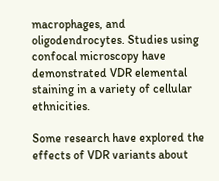macrophages, and oligodendrocytes. Studies using confocal microscopy have demonstrated VDR elemental staining in a variety of cellular ethnicities.

Some research have explored the effects of VDR variants about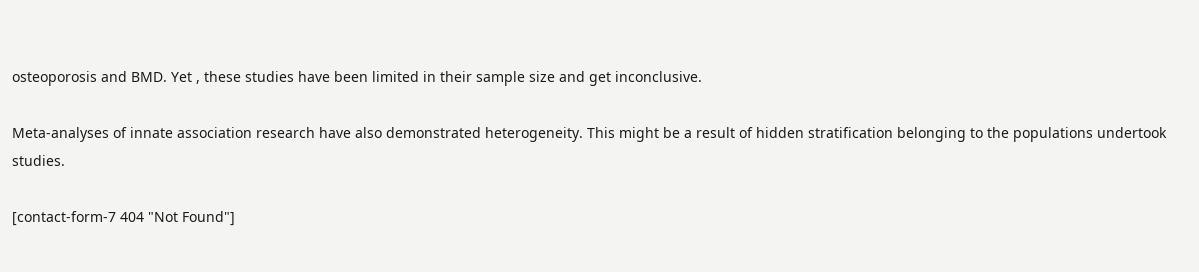osteoporosis and BMD. Yet , these studies have been limited in their sample size and get inconclusive.

Meta-analyses of innate association research have also demonstrated heterogeneity. This might be a result of hidden stratification belonging to the populations undertook studies.

[contact-form-7 404 "Not Found"]